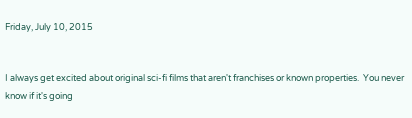Friday, July 10, 2015


I always get excited about original sci-fi films that aren't franchises or known properties.  You never know if it's going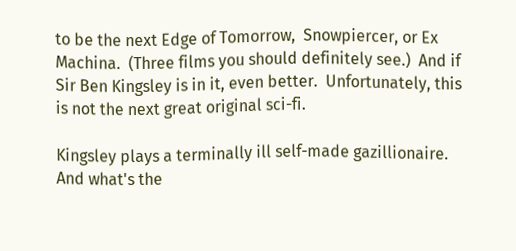to be the next Edge of Tomorrow,  Snowpiercer, or Ex Machina.  (Three films you should definitely see.)  And if Sir Ben Kingsley is in it, even better.  Unfortunately, this is not the next great original sci-fi.

Kingsley plays a terminally ill self-made gazillionaire.  And what's the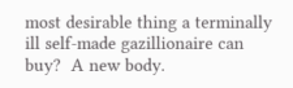most desirable thing a terminally ill self-made gazillionaire can buy?  A new body.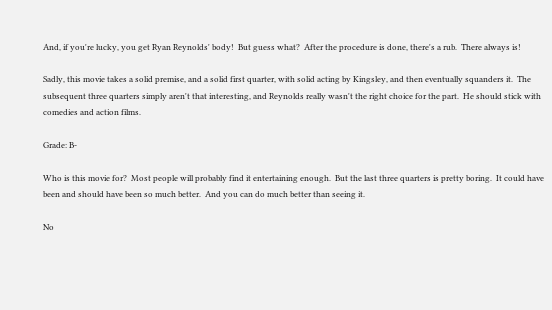And, if you're lucky, you get Ryan Reynolds' body!  But guess what?  After the procedure is done, there's a rub.  There always is!

Sadly, this movie takes a solid premise, and a solid first quarter, with solid acting by Kingsley, and then eventually squanders it.  The subsequent three quarters simply aren't that interesting, and Reynolds really wasn't the right choice for the part.  He should stick with comedies and action films.

Grade: B-

Who is this movie for?  Most people will probably find it entertaining enough.  But the last three quarters is pretty boring.  It could have been and should have been so much better.  And you can do much better than seeing it.

No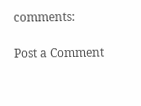comments:

Post a Comment